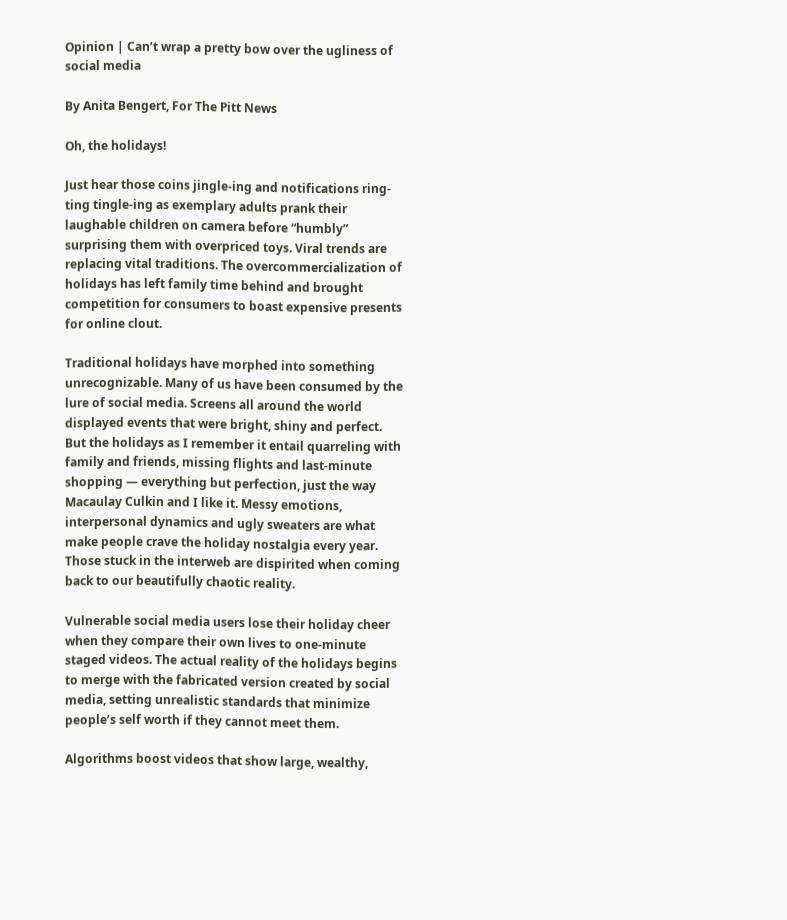Opinion | Can’t wrap a pretty bow over the ugliness of social media

By Anita Bengert, For The Pitt News

Oh, the holidays!

Just hear those coins jingle-ing and notifications ring-ting tingle-ing as exemplary adults prank their laughable children on camera before “humbly” surprising them with overpriced toys. Viral trends are replacing vital traditions. The overcommercialization of holidays has left family time behind and brought competition for consumers to boast expensive presents for online clout.

Traditional holidays have morphed into something unrecognizable. Many of us have been consumed by the lure of social media. Screens all around the world displayed events that were bright, shiny and perfect. But the holidays as I remember it entail quarreling with family and friends, missing flights and last-minute shopping — everything but perfection, just the way Macaulay Culkin and I like it. Messy emotions, interpersonal dynamics and ugly sweaters are what make people crave the holiday nostalgia every year. Those stuck in the interweb are dispirited when coming back to our beautifully chaotic reality.

Vulnerable social media users lose their holiday cheer when they compare their own lives to one-minute staged videos. The actual reality of the holidays begins to merge with the fabricated version created by social media, setting unrealistic standards that minimize people’s self worth if they cannot meet them.

Algorithms boost videos that show large, wealthy,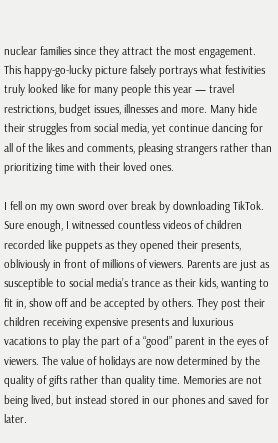nuclear families since they attract the most engagement. This happy-go-lucky picture falsely portrays what festivities truly looked like for many people this year — travel restrictions, budget issues, illnesses and more. Many hide their struggles from social media, yet continue dancing for all of the likes and comments, pleasing strangers rather than prioritizing time with their loved ones.

I fell on my own sword over break by downloading TikTok. Sure enough, I witnessed countless videos of children recorded like puppets as they opened their presents, obliviously in front of millions of viewers. Parents are just as susceptible to social media’s trance as their kids, wanting to fit in, show off and be accepted by others. They post their children receiving expensive presents and luxurious vacations to play the part of a “good” parent in the eyes of viewers. The value of holidays are now determined by the quality of gifts rather than quality time. Memories are not being lived, but instead stored in our phones and saved for later.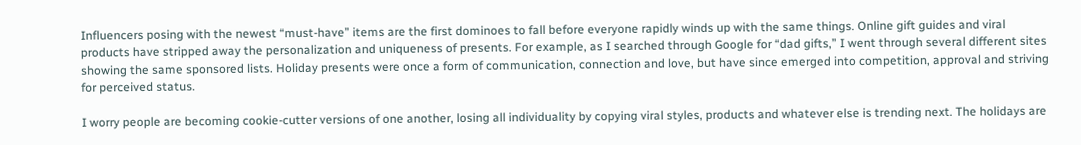Influencers posing with the newest “must-have” items are the first dominoes to fall before everyone rapidly winds up with the same things. Online gift guides and viral products have stripped away the personalization and uniqueness of presents. For example, as I searched through Google for “dad gifts,” I went through several different sites showing the same sponsored lists. Holiday presents were once a form of communication, connection and love, but have since emerged into competition, approval and striving for perceived status.

I worry people are becoming cookie-cutter versions of one another, losing all individuality by copying viral styles, products and whatever else is trending next. The holidays are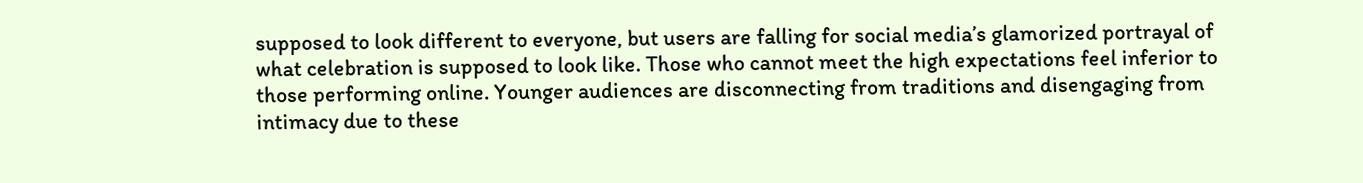supposed to look different to everyone, but users are falling for social media’s glamorized portrayal of what celebration is supposed to look like. Those who cannot meet the high expectations feel inferior to those performing online. Younger audiences are disconnecting from traditions and disengaging from intimacy due to these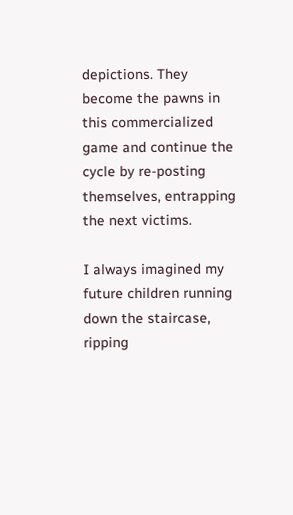depictions. They become the pawns in this commercialized game and continue the cycle by re-posting themselves, entrapping the next victims.

I always imagined my future children running down the staircase, ripping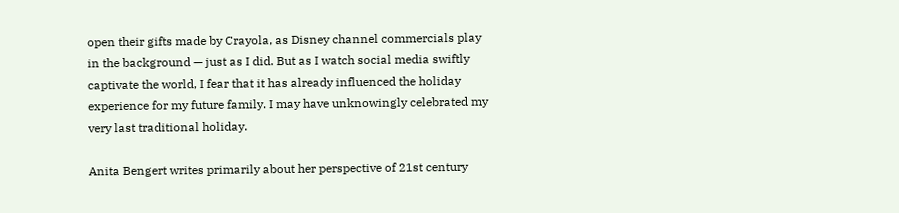open their gifts made by Crayola, as Disney channel commercials play in the background — just as I did. But as I watch social media swiftly captivate the world, I fear that it has already influenced the holiday experience for my future family. I may have unknowingly celebrated my very last traditional holiday.

Anita Bengert writes primarily about her perspective of 21st century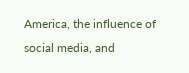America, the influence of social media, and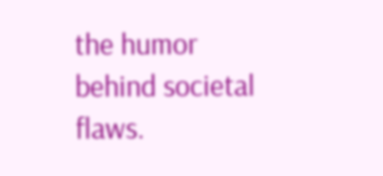the humor behind societal flaws.